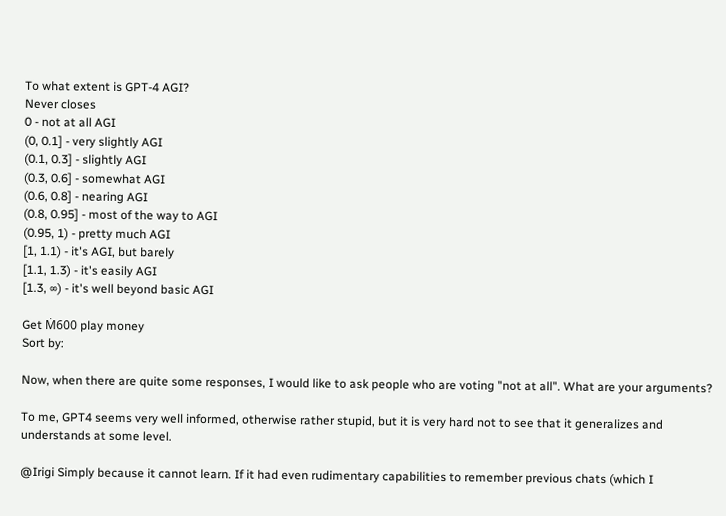To what extent is GPT-4 AGI?
Never closes
0 - not at all AGI
(0, 0.1] - very slightly AGI
(0.1, 0.3] - slightly AGI
(0.3, 0.6] - somewhat AGI
(0.6, 0.8] - nearing AGI
(0.8, 0.95] - most of the way to AGI
(0.95, 1) - pretty much AGI
[1, 1.1) - it's AGI, but barely
[1.1, 1.3) - it's easily AGI
[1.3, ∞) - it's well beyond basic AGI

Get Ṁ600 play money
Sort by:

Now, when there are quite some responses, I would like to ask people who are voting "not at all". What are your arguments?

To me, GPT4 seems very well informed, otherwise rather stupid, but it is very hard not to see that it generalizes and understands at some level.

@Irigi Simply because it cannot learn. If it had even rudimentary capabilities to remember previous chats (which I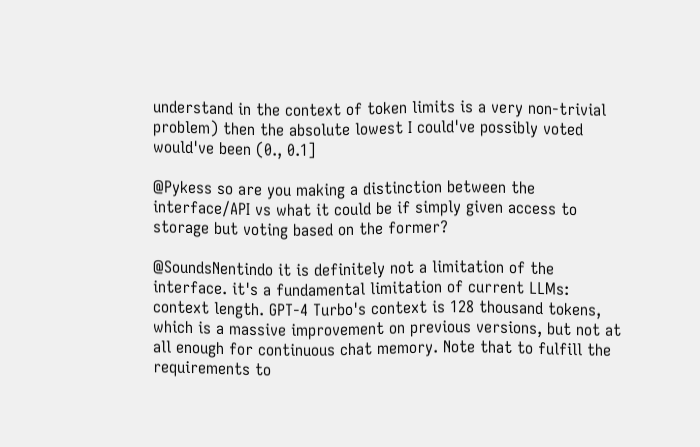understand in the context of token limits is a very non-trivial problem) then the absolute lowest I could've possibly voted would've been (0., 0.1]

@Pykess so are you making a distinction between the interface/API vs what it could be if simply given access to storage but voting based on the former?

@SoundsNentindo it is definitely not a limitation of the interface. it's a fundamental limitation of current LLMs: context length. GPT-4 Turbo's context is 128 thousand tokens, which is a massive improvement on previous versions, but not at all enough for continuous chat memory. Note that to fulfill the requirements to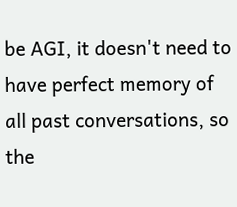be AGI, it doesn't need to have perfect memory of all past conversations, so the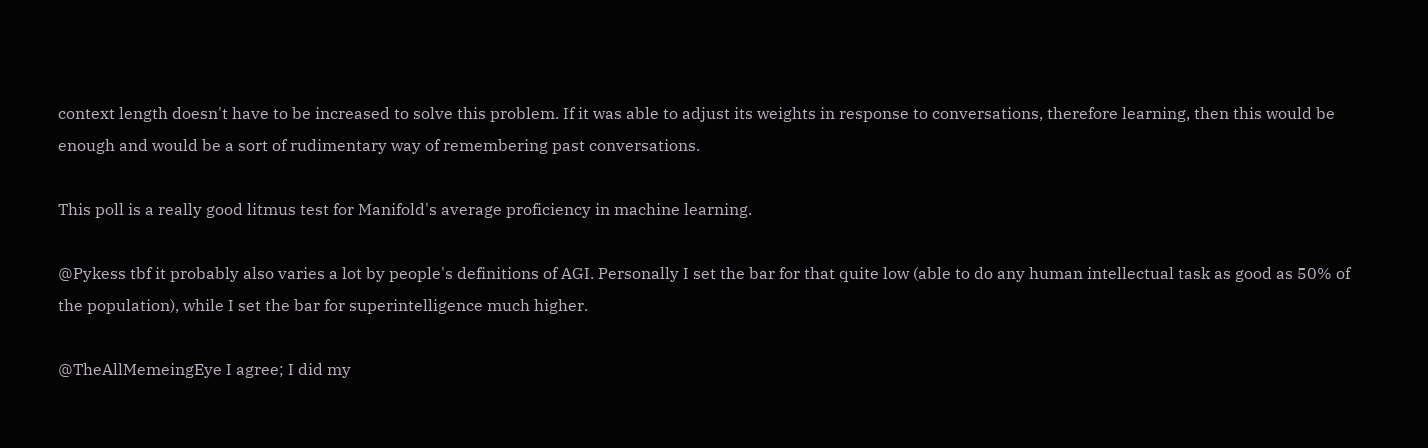context length doesn't have to be increased to solve this problem. If it was able to adjust its weights in response to conversations, therefore learning, then this would be enough and would be a sort of rudimentary way of remembering past conversations.

This poll is a really good litmus test for Manifold's average proficiency in machine learning.

@Pykess tbf it probably also varies a lot by people's definitions of AGI. Personally I set the bar for that quite low (able to do any human intellectual task as good as 50% of the population), while I set the bar for superintelligence much higher.

@TheAllMemeingEye I agree; I did my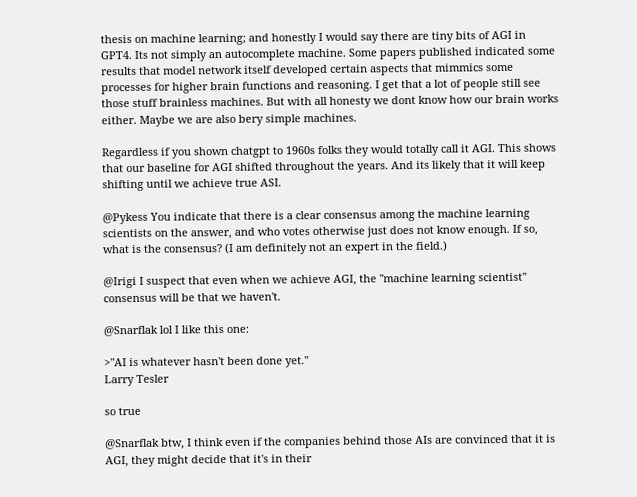thesis on machine learning; and honestly I would say there are tiny bits of AGI in GPT4. Its not simply an autocomplete machine. Some papers published indicated some results that model network itself developed certain aspects that mimmics some processes for higher brain functions and reasoning. I get that a lot of people still see those stuff brainless machines. But with all honesty we dont know how our brain works either. Maybe we are also bery simple machines.

Regardless if you shown chatgpt to 1960s folks they would totally call it AGI. This shows that our baseline for AGI shifted throughout the years. And its likely that it will keep shifting until we achieve true ASI.

@Pykess You indicate that there is a clear consensus among the machine learning scientists on the answer, and who votes otherwise just does not know enough. If so, what is the consensus? (I am definitely not an expert in the field.)

@Irigi I suspect that even when we achieve AGI, the "machine learning scientist" consensus will be that we haven't.

@Snarflak lol I like this one:

>"AI is whatever hasn't been done yet."
Larry Tesler

so true

@Snarflak btw, I think even if the companies behind those AIs are convinced that it is AGI, they might decide that it's in their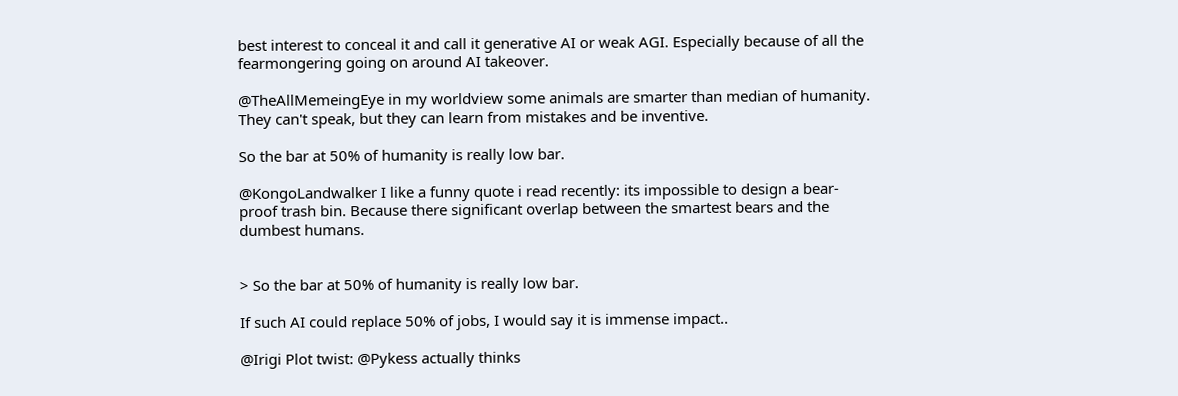best interest to conceal it and call it generative AI or weak AGI. Especially because of all the fearmongering going on around AI takeover.

@TheAllMemeingEye in my worldview some animals are smarter than median of humanity. They can't speak, but they can learn from mistakes and be inventive.

So the bar at 50% of humanity is really low bar.

@KongoLandwalker I like a funny quote i read recently: its impossible to design a bear-proof trash bin. Because there significant overlap between the smartest bears and the dumbest humans.


> So the bar at 50% of humanity is really low bar.

If such AI could replace 50% of jobs, I would say it is immense impact..

@Irigi Plot twist: @Pykess actually thinks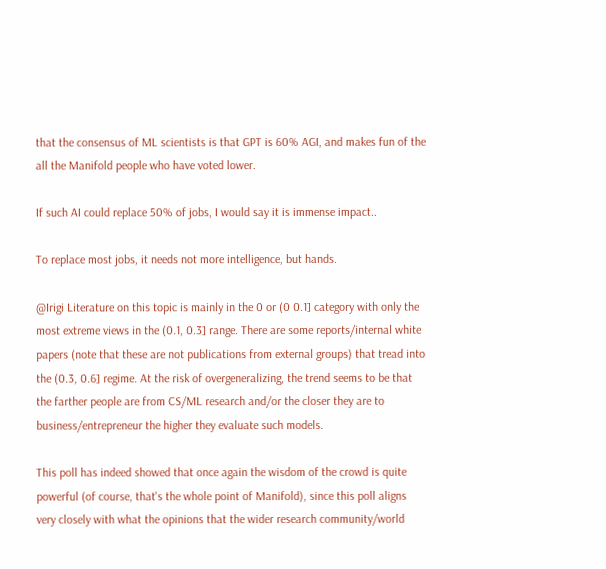that the consensus of ML scientists is that GPT is 60% AGI, and makes fun of the all the Manifold people who have voted lower.

If such AI could replace 50% of jobs, I would say it is immense impact..

To replace most jobs, it needs not more intelligence, but hands.

@Irigi Literature on this topic is mainly in the 0 or (0 0.1] category with only the most extreme views in the (0.1, 0.3] range. There are some reports/internal white papers (note that these are not publications from external groups) that tread into the (0.3, 0.6] regime. At the risk of overgeneralizing, the trend seems to be that the farther people are from CS/ML research and/or the closer they are to business/entrepreneur the higher they evaluate such models.

This poll has indeed showed that once again the wisdom of the crowd is quite powerful (of course, that's the whole point of Manifold), since this poll aligns very closely with what the opinions that the wider research community/world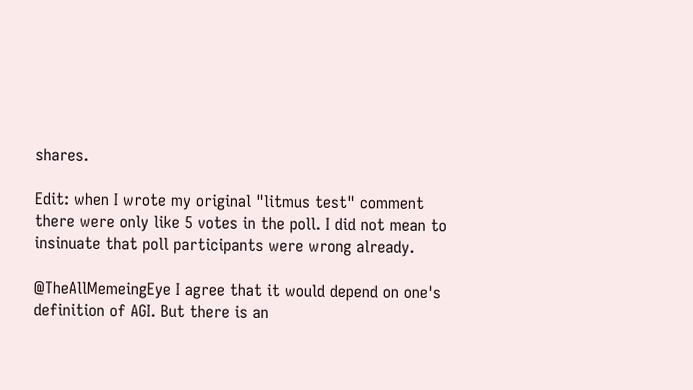shares.

Edit: when I wrote my original "litmus test" comment there were only like 5 votes in the poll. I did not mean to insinuate that poll participants were wrong already.

@TheAllMemeingEye I agree that it would depend on one's definition of AGI. But there is an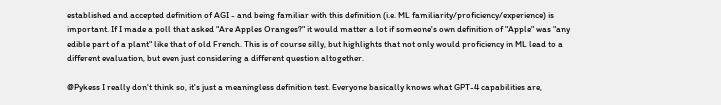established and accepted definition of AGI - and being familiar with this definition (i.e. ML familiarity/proficiency/experience) is important. If I made a poll that asked "Are Apples Oranges?" it would matter a lot if someone's own definition of "Apple" was "any edible part of a plant" like that of old French. This is of course silly, but highlights that not only would proficiency in ML lead to a different evaluation, but even just considering a different question altogether.

@Pykess I really don't think so, it's just a meaningless definition test. Everyone basically knows what GPT-4 capabilities are,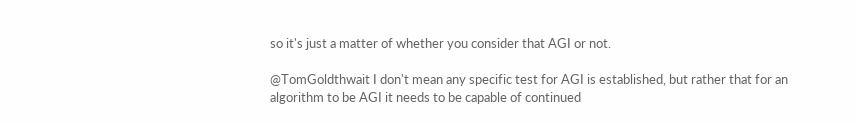so it's just a matter of whether you consider that AGI or not.

@TomGoldthwait I don't mean any specific test for AGI is established, but rather that for an algorithm to be AGI it needs to be capable of continued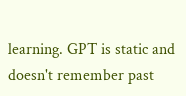learning. GPT is static and doesn't remember past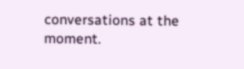conversations at the moment.